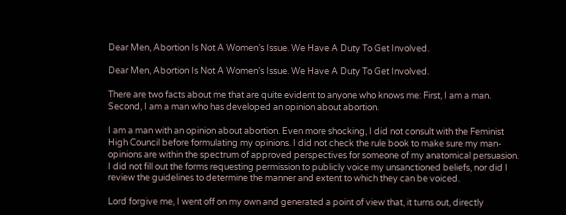Dear Men, Abortion Is Not A Women’s Issue. We Have A Duty To Get Involved.

Dear Men, Abortion Is Not A Women’s Issue. We Have A Duty To Get Involved.

There are two facts about me that are quite evident to anyone who knows me: First, I am a man. Second, I am a man who has developed an opinion about abortion.

I am a man with an opinion about abortion. Even more shocking, I did not consult with the Feminist High Council before formulating my opinions. I did not check the rule book to make sure my man-opinions are within the spectrum of approved perspectives for someone of my anatomical persuasion. I did not fill out the forms requesting permission to publicly voice my unsanctioned beliefs, nor did I review the guidelines to determine the manner and extent to which they can be voiced.

Lord forgive me, I went off on my own and generated a point of view that, it turns out, directly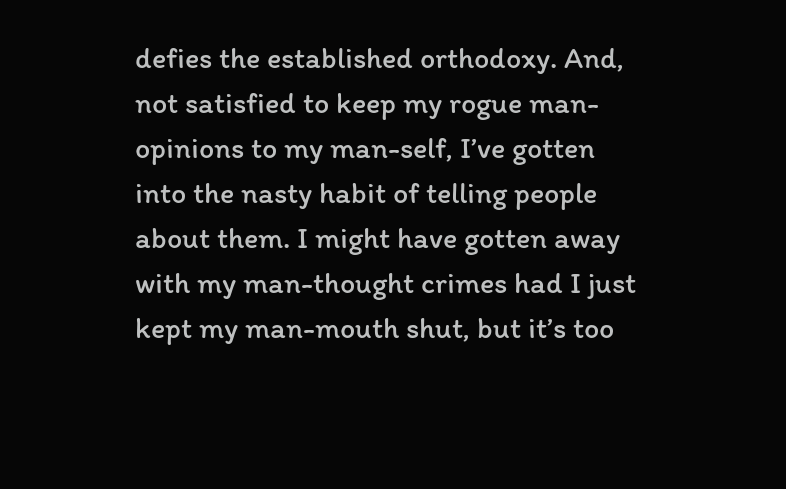defies the established orthodoxy. And, not satisfied to keep my rogue man-opinions to my man-self, I’ve gotten into the nasty habit of telling people about them. I might have gotten away with my man-thought crimes had I just kept my man-mouth shut, but it’s too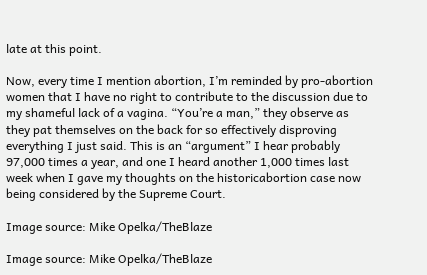late at this point.

Now, every time I mention abortion, I’m reminded by pro-abortion women that I have no right to contribute to the discussion due to my shameful lack of a vagina. “You’re a man,” they observe as they pat themselves on the back for so effectively disproving everything I just said. This is an “argument” I hear probably 97,000 times a year, and one I heard another 1,000 times last week when I gave my thoughts on the historicabortion case now being considered by the Supreme Court.

Image source: Mike Opelka/TheBlaze

Image source: Mike Opelka/TheBlaze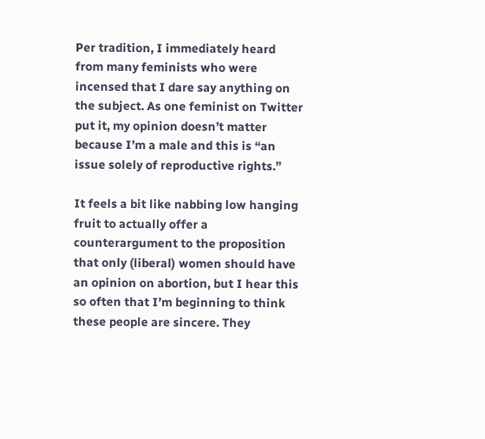Per tradition, I immediately heard from many feminists who were incensed that I dare say anything on the subject. As one feminist on Twitter put it, my opinion doesn’t matter because I’m a male and this is “an issue solely of reproductive rights.”

It feels a bit like nabbing low hanging fruit to actually offer a counterargument to the proposition that only (liberal) women should have an opinion on abortion, but I hear this so often that I’m beginning to think these people are sincere. They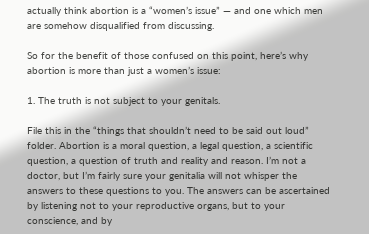actually think abortion is a “women’s issue” — and one which men are somehow disqualified from discussing.

So for the benefit of those confused on this point, here’s why abortion is more than just a women’s issue:

1. The truth is not subject to your genitals.

File this in the “things that shouldn’t need to be said out loud” folder. Abortion is a moral question, a legal question, a scientific question, a question of truth and reality and reason. I’m not a doctor, but I’m fairly sure your genitalia will not whisper the answers to these questions to you. The answers can be ascertained by listening not to your reproductive organs, but to your conscience, and by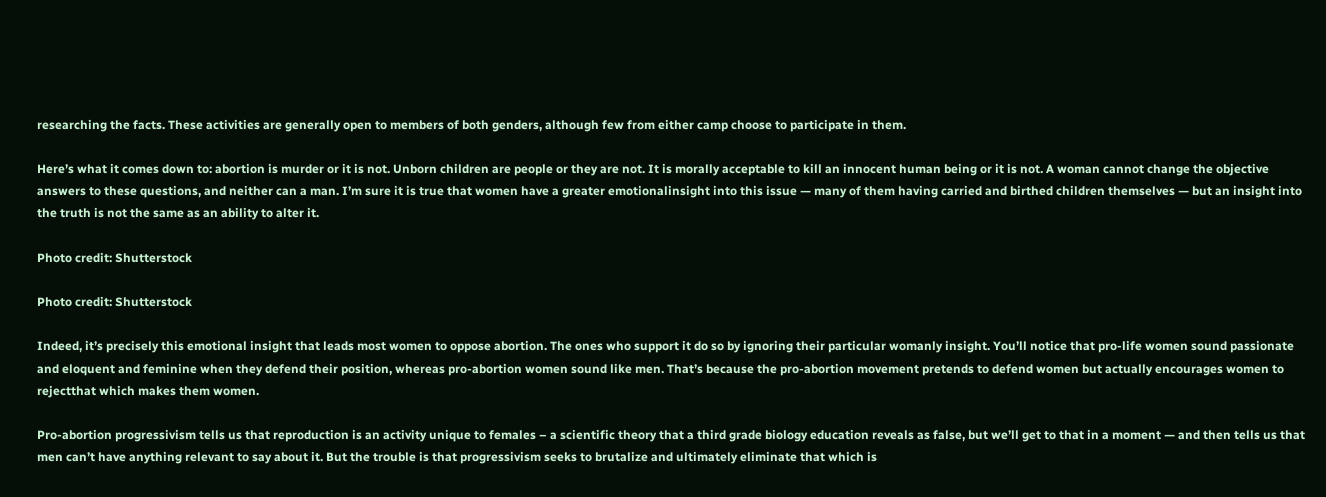researching the facts. These activities are generally open to members of both genders, although few from either camp choose to participate in them.

Here’s what it comes down to: abortion is murder or it is not. Unborn children are people or they are not. It is morally acceptable to kill an innocent human being or it is not. A woman cannot change the objective answers to these questions, and neither can a man. I’m sure it is true that women have a greater emotionalinsight into this issue — many of them having carried and birthed children themselves — but an insight into the truth is not the same as an ability to alter it.

Photo credit: Shutterstock

Photo credit: Shutterstock

Indeed, it’s precisely this emotional insight that leads most women to oppose abortion. The ones who support it do so by ignoring their particular womanly insight. You’ll notice that pro-life women sound passionate and eloquent and feminine when they defend their position, whereas pro-abortion women sound like men. That’s because the pro-abortion movement pretends to defend women but actually encourages women to rejectthat which makes them women.

Pro-abortion progressivism tells us that reproduction is an activity unique to females – a scientific theory that a third grade biology education reveals as false, but we’ll get to that in a moment — and then tells us that men can’t have anything relevant to say about it. But the trouble is that progressivism seeks to brutalize and ultimately eliminate that which is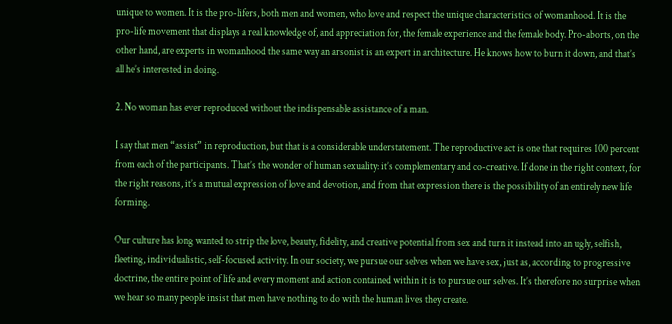unique to women. It is the pro-lifers, both men and women, who love and respect the unique characteristics of womanhood. It is the pro-life movement that displays a real knowledge of, and appreciation for, the female experience and the female body. Pro-aborts, on the other hand, are experts in womanhood the same way an arsonist is an expert in architecture. He knows how to burn it down, and that’s all he’s interested in doing.

2. No woman has ever reproduced without the indispensable assistance of a man.

I say that men “assist” in reproduction, but that is a considerable understatement. The reproductive act is one that requires 100 percent from each of the participants. That’s the wonder of human sexuality: it’s complementary and co-creative. If done in the right context, for the right reasons, it’s a mutual expression of love and devotion, and from that expression there is the possibility of an entirely new life forming.

Our culture has long wanted to strip the love, beauty, fidelity, and creative potential from sex and turn it instead into an ugly, selfish, fleeting, individualistic, self-focused activity. In our society, we pursue our selves when we have sex, just as, according to progressive doctrine, the entire point of life and every moment and action contained within it is to pursue our selves. It’s therefore no surprise when we hear so many people insist that men have nothing to do with the human lives they create.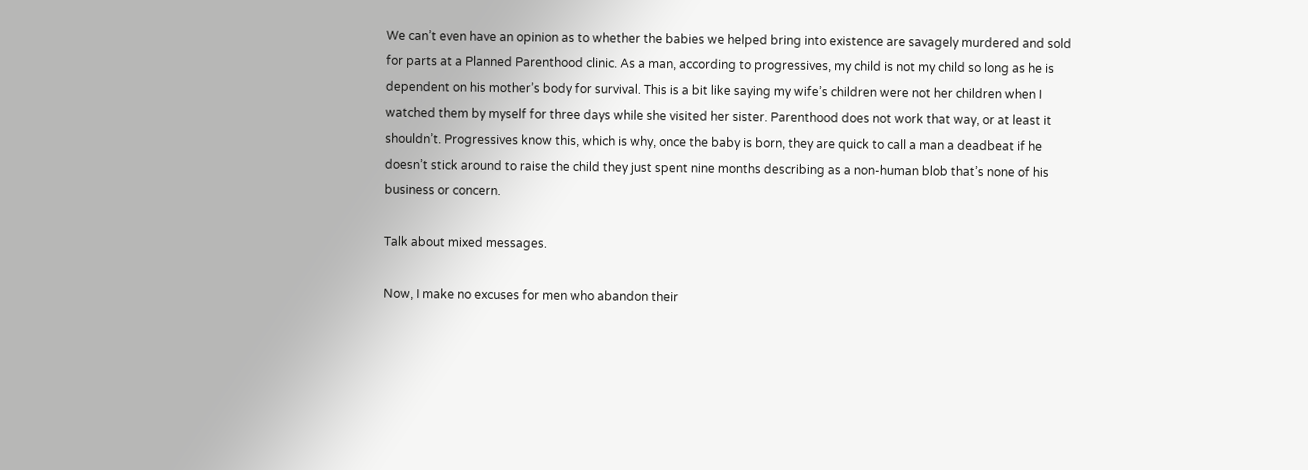We can’t even have an opinion as to whether the babies we helped bring into existence are savagely murdered and sold for parts at a Planned Parenthood clinic. As a man, according to progressives, my child is not my child so long as he is dependent on his mother’s body for survival. This is a bit like saying my wife’s children were not her children when I watched them by myself for three days while she visited her sister. Parenthood does not work that way, or at least it shouldn’t. Progressives know this, which is why, once the baby is born, they are quick to call a man a deadbeat if he doesn’t stick around to raise the child they just spent nine months describing as a non-human blob that’s none of his business or concern.

Talk about mixed messages.

Now, I make no excuses for men who abandon their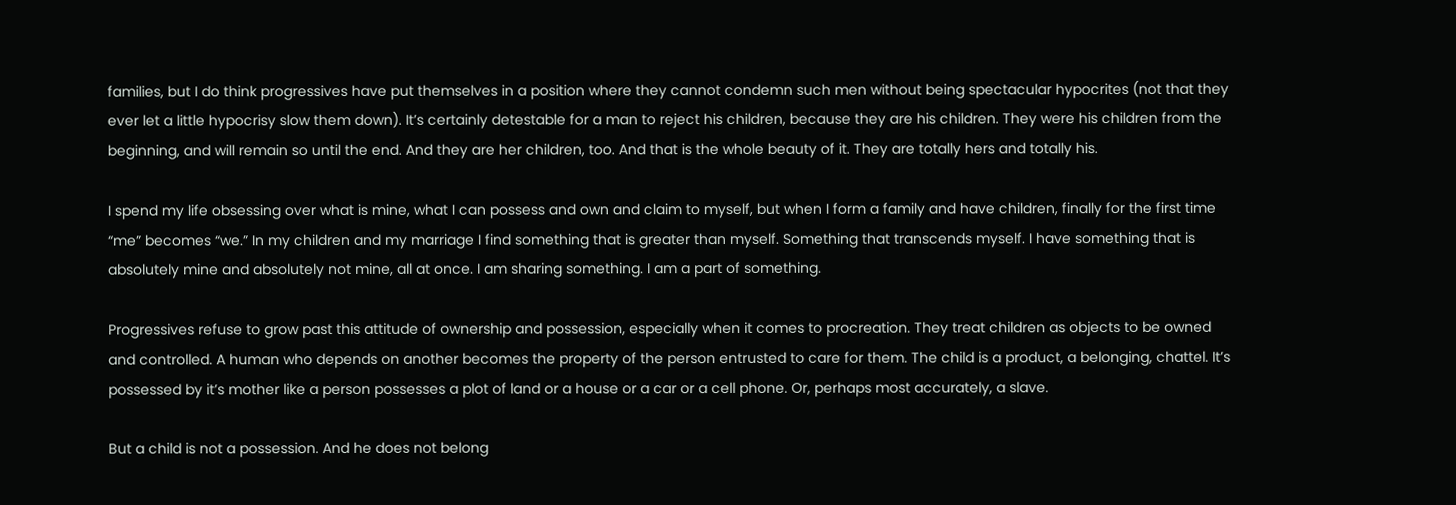families, but I do think progressives have put themselves in a position where they cannot condemn such men without being spectacular hypocrites (not that they ever let a little hypocrisy slow them down). It’s certainly detestable for a man to reject his children, because they are his children. They were his children from the beginning, and will remain so until the end. And they are her children, too. And that is the whole beauty of it. They are totally hers and totally his.

I spend my life obsessing over what is mine, what I can possess and own and claim to myself, but when I form a family and have children, finally for the first time “me” becomes “we.” In my children and my marriage I find something that is greater than myself. Something that transcends myself. I have something that is absolutely mine and absolutely not mine, all at once. I am sharing something. I am a part of something.

Progressives refuse to grow past this attitude of ownership and possession, especially when it comes to procreation. They treat children as objects to be owned and controlled. A human who depends on another becomes the property of the person entrusted to care for them. The child is a product, a belonging, chattel. It’s possessed by it’s mother like a person possesses a plot of land or a house or a car or a cell phone. Or, perhaps most accurately, a slave.

But a child is not a possession. And he does not belong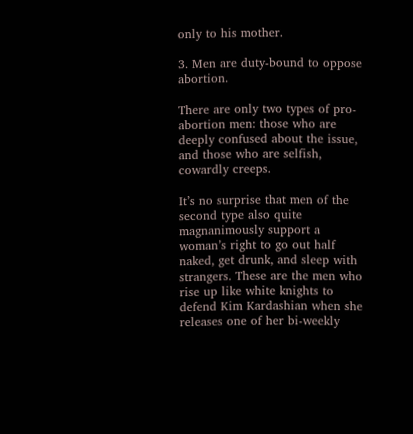only to his mother.

3. Men are duty-bound to oppose abortion.

There are only two types of pro-abortion men: those who are deeply confused about the issue, and those who are selfish, cowardly creeps.

It’s no surprise that men of the second type also quite magnanimously support a woman’s right to go out half naked, get drunk, and sleep with strangers. These are the men who rise up like white knights to defend Kim Kardashian when she releases one of her bi-weekly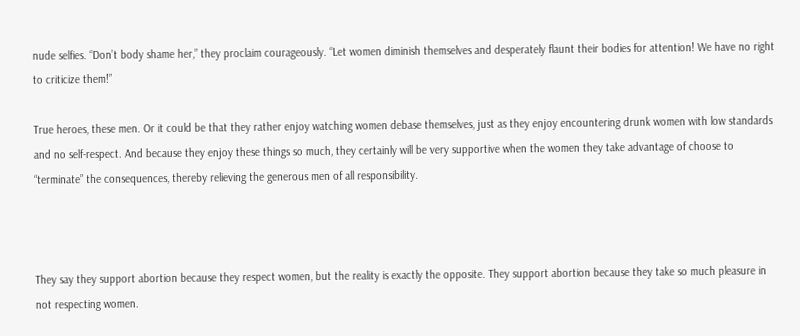nude selfies. “Don’t body shame her,” they proclaim courageously. “Let women diminish themselves and desperately flaunt their bodies for attention! We have no right to criticize them!”

True heroes, these men. Or it could be that they rather enjoy watching women debase themselves, just as they enjoy encountering drunk women with low standards and no self-respect. And because they enjoy these things so much, they certainly will be very supportive when the women they take advantage of choose to “terminate” the consequences, thereby relieving the generous men of all responsibility.



They say they support abortion because they respect women, but the reality is exactly the opposite. They support abortion because they take so much pleasure in not respecting women.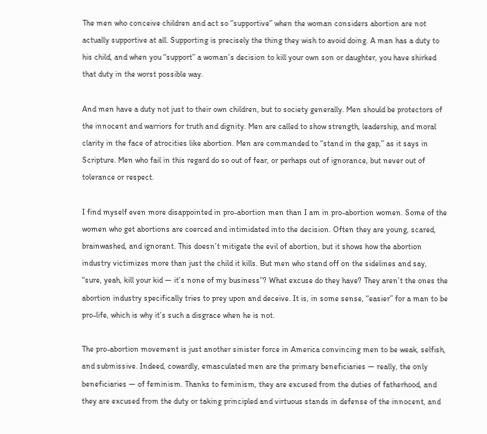The men who conceive children and act so “supportive” when the woman considers abortion are not actually supportive at all. Supporting is precisely the thing they wish to avoid doing. A man has a duty to his child, and when you “support” a woman’s decision to kill your own son or daughter, you have shirked that duty in the worst possible way.

And men have a duty not just to their own children, but to society generally. Men should be protectors of the innocent and warriors for truth and dignity. Men are called to show strength, leadership, and moral clarity in the face of atrocities like abortion. Men are commanded to “stand in the gap,” as it says in Scripture. Men who fail in this regard do so out of fear, or perhaps out of ignorance, but never out of tolerance or respect.

I find myself even more disappointed in pro-abortion men than I am in pro-abortion women. Some of the women who get abortions are coerced and intimidated into the decision. Often they are young, scared, brainwashed, and ignorant. This doesn’t mitigate the evil of abortion, but it shows how the abortion industry victimizes more than just the child it kills. But men who stand off on the sidelines and say, “sure, yeah, kill your kid — it’s none of my business”? What excuse do they have? They aren’t the ones the abortion industry specifically tries to prey upon and deceive. It is, in some sense, “easier” for a man to be pro-life, which is why it’s such a disgrace when he is not.

The pro-abortion movement is just another sinister force in America convincing men to be weak, selfish, and submissive. Indeed, cowardly, emasculated men are the primary beneficiaries — really, the only beneficiaries — of feminism. Thanks to feminism, they are excused from the duties of fatherhood, and they are excused from the duty or taking principled and virtuous stands in defense of the innocent, and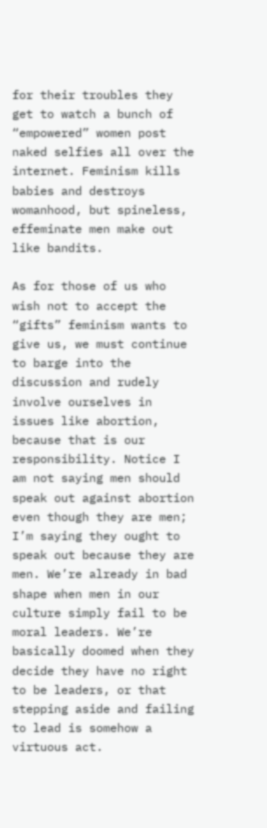for their troubles they get to watch a bunch of “empowered” women post naked selfies all over the internet. Feminism kills babies and destroys womanhood, but spineless, effeminate men make out like bandits.

As for those of us who wish not to accept the “gifts” feminism wants to give us, we must continue to barge into the discussion and rudely involve ourselves in issues like abortion, because that is our responsibility. Notice I am not saying men should speak out against abortion even though they are men; I’m saying they ought to speak out because they are men. We’re already in bad shape when men in our culture simply fail to be moral leaders. We’re basically doomed when they decide they have no right to be leaders, or that stepping aside and failing to lead is somehow a virtuous act.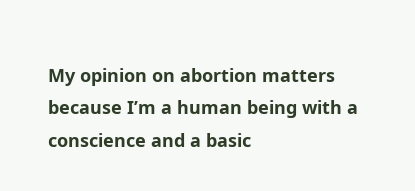My opinion on abortion matters because I’m a human being with a conscience and a basic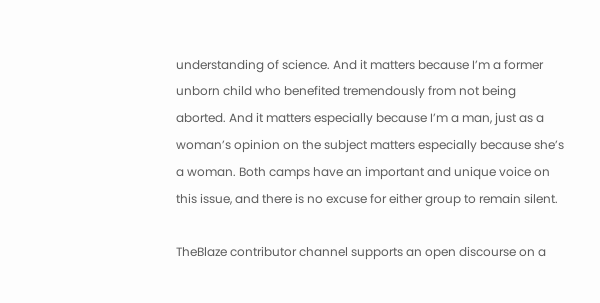understanding of science. And it matters because I’m a former unborn child who benefited tremendously from not being aborted. And it matters especially because I’m a man, just as a woman’s opinion on the subject matters especially because she’s a woman. Both camps have an important and unique voice on this issue, and there is no excuse for either group to remain silent.

TheBlaze contributor channel supports an open discourse on a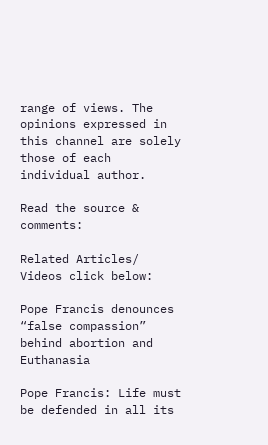range of views. The opinions expressed in this channel are solely those of each individual author.

Read the source & comments:

Related Articles/ Videos click below:

Pope Francis denounces “false compassion” behind abortion and Euthanasia

Pope Francis: Life must be defended in all its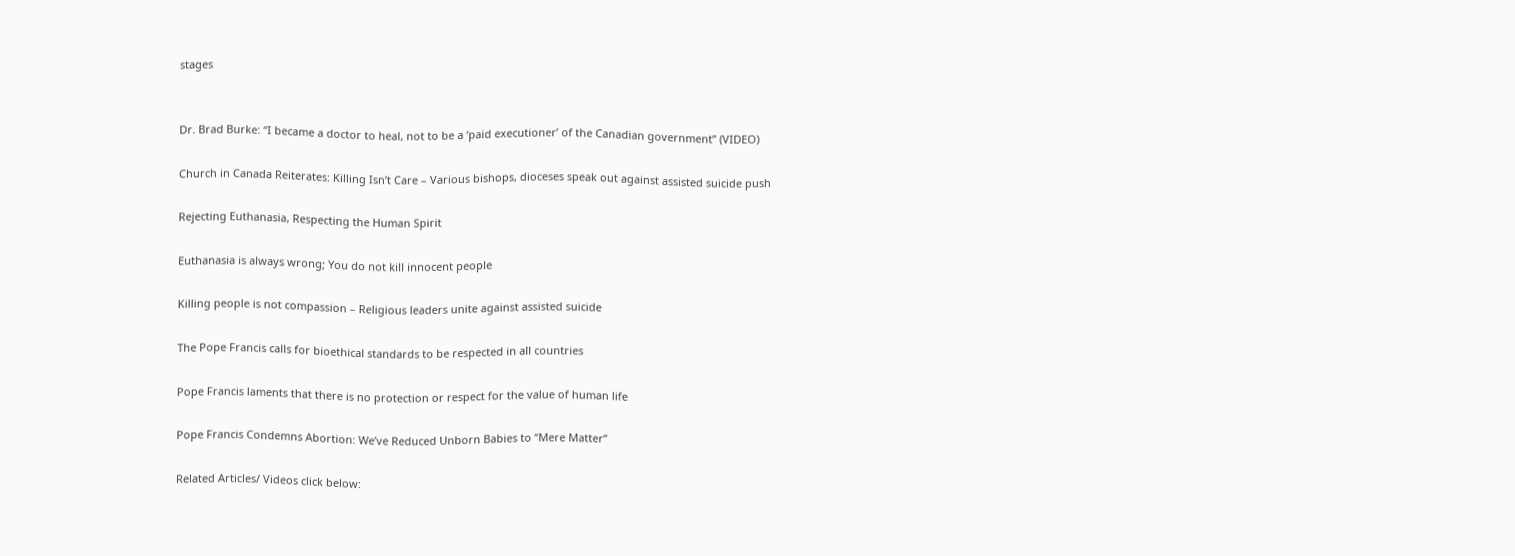stages


Dr. Brad Burke: “I became a doctor to heal, not to be a ‘paid executioner’ of the Canadian government” (VIDEO)

Church in Canada Reiterates: Killing Isn’t Care – Various bishops, dioceses speak out against assisted suicide push

Rejecting Euthanasia, Respecting the Human Spirit

Euthanasia is always wrong; You do not kill innocent people

Killing people is not compassion – Religious leaders unite against assisted suicide

The Pope Francis calls for bioethical standards to be respected in all countries

Pope Francis laments that there is no protection or respect for the value of human life

Pope Francis Condemns Abortion: We’ve Reduced Unborn Babies to “Mere Matter”

Related Articles/ Videos click below: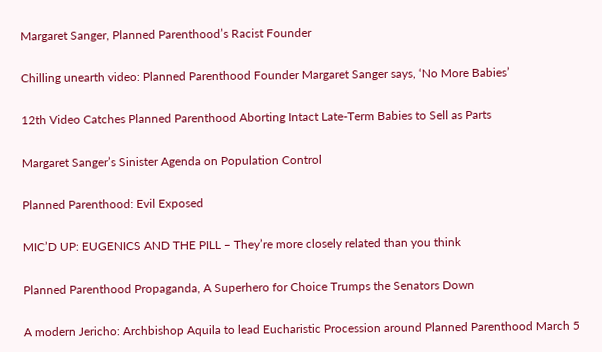Margaret Sanger, Planned Parenthood’s Racist Founder

Chilling unearth video: Planned Parenthood Founder Margaret Sanger says, ‘No More Babies’

12th Video Catches Planned Parenthood Aborting Intact Late-Term Babies to Sell as Parts

Margaret Sanger’s Sinister Agenda on Population Control

Planned Parenthood: Evil Exposed

MIC’D UP: EUGENICS AND THE PILL – They’re more closely related than you think

Planned Parenthood Propaganda, A Superhero for Choice Trumps the Senators Down

A modern Jericho: Archbishop Aquila to lead Eucharistic Procession around Planned Parenthood March 5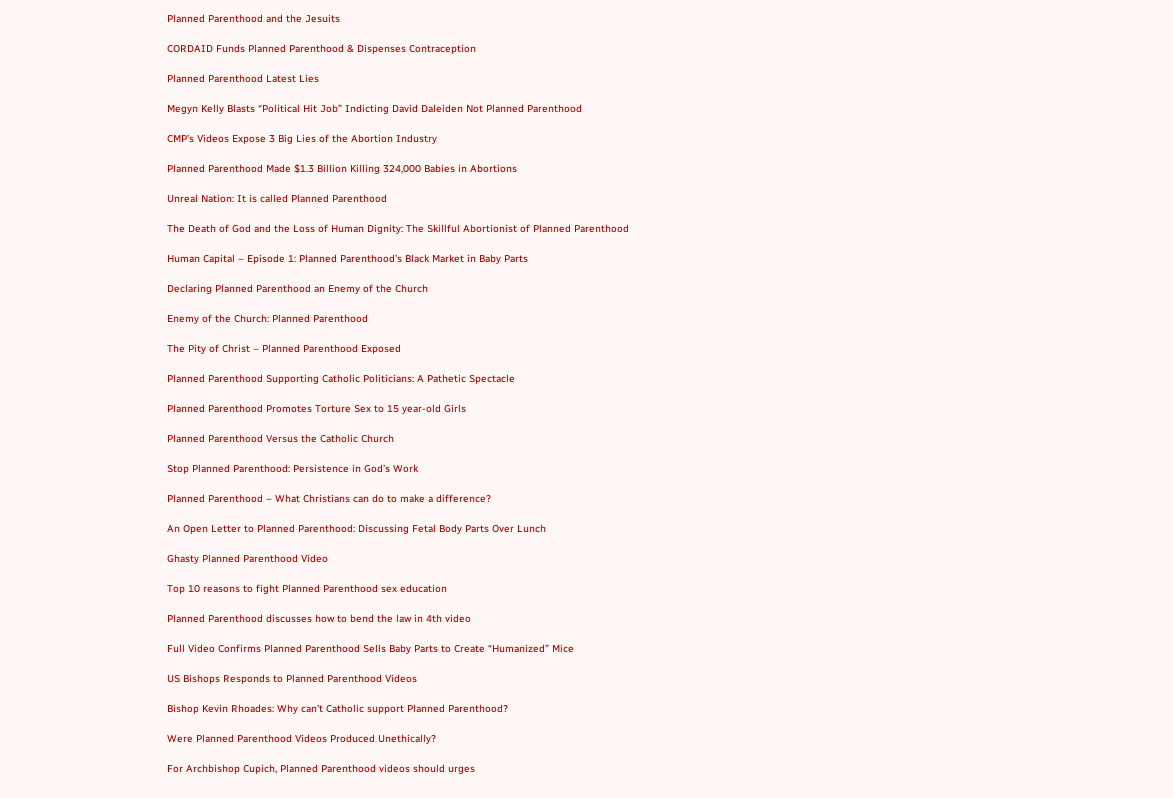Planned Parenthood and the Jesuits

CORDAID Funds Planned Parenthood & Dispenses Contraception

Planned Parenthood Latest Lies

Megyn Kelly Blasts “Political Hit Job” Indicting David Daleiden Not Planned Parenthood

CMP’s Videos Expose 3 Big Lies of the Abortion Industry

Planned Parenthood Made $1.3 Billion Killing 324,000 Babies in Abortions

Unreal Nation: It is called Planned Parenthood

The Death of God and the Loss of Human Dignity: The Skillful Abortionist of Planned Parenthood

Human Capital – Episode 1: Planned Parenthood’s Black Market in Baby Parts

Declaring Planned Parenthood an Enemy of the Church

Enemy of the Church: Planned Parenthood

The Pity of Christ – Planned Parenthood Exposed

Planned Parenthood Supporting Catholic Politicians: A Pathetic Spectacle

Planned Parenthood Promotes Torture Sex to 15 year-old Girls

Planned Parenthood Versus the Catholic Church

Stop Planned Parenthood: Persistence in God’s Work

Planned Parenthood – What Christians can do to make a difference?

An Open Letter to Planned Parenthood: Discussing Fetal Body Parts Over Lunch

Ghasty Planned Parenthood Video

Top 10 reasons to fight Planned Parenthood sex education

Planned Parenthood discusses how to bend the law in 4th video

Full Video Confirms Planned Parenthood Sells Baby Parts to Create “Humanized” Mice

US Bishops Responds to Planned Parenthood Videos

Bishop Kevin Rhoades: Why can’t Catholic support Planned Parenthood?

Were Planned Parenthood Videos Produced Unethically?

For Archbishop Cupich, Planned Parenthood videos should urges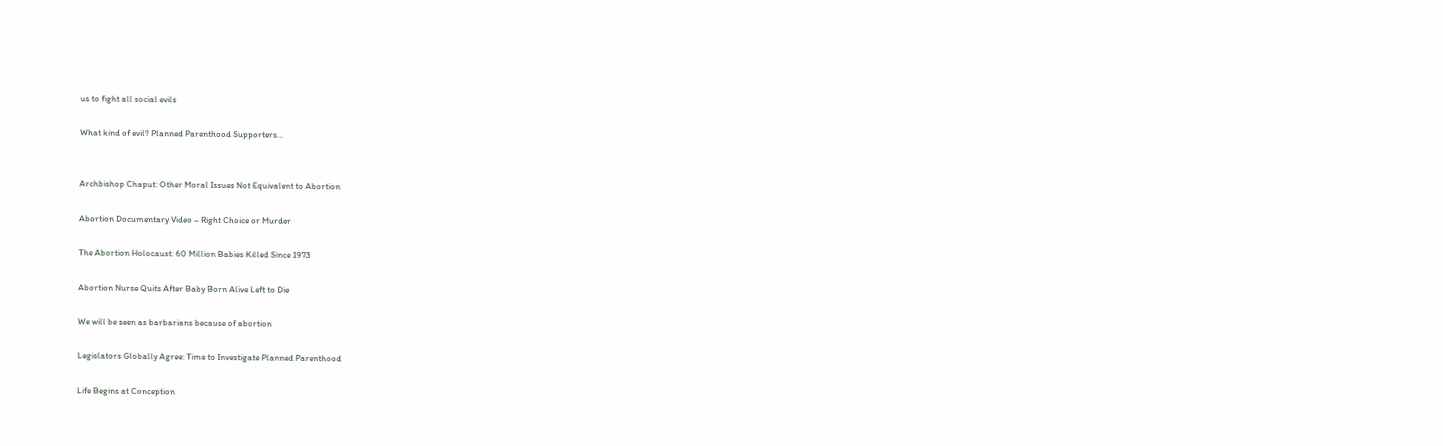us to fight all social evils

What kind of evil? Planned Parenthood Supporters…


Archbishop Chaput: Other Moral Issues Not Equivalent to Abortion

Abortion Documentary Video – Right Choice or Murder

The Abortion Holocaust: 60 Million Babies Killed Since 1973

Abortion Nurse Quits After Baby Born Alive Left to Die

We will be seen as barbarians because of abortion

Legislators Globally Agree: Time to Investigate Planned Parenthood

Life Begins at Conception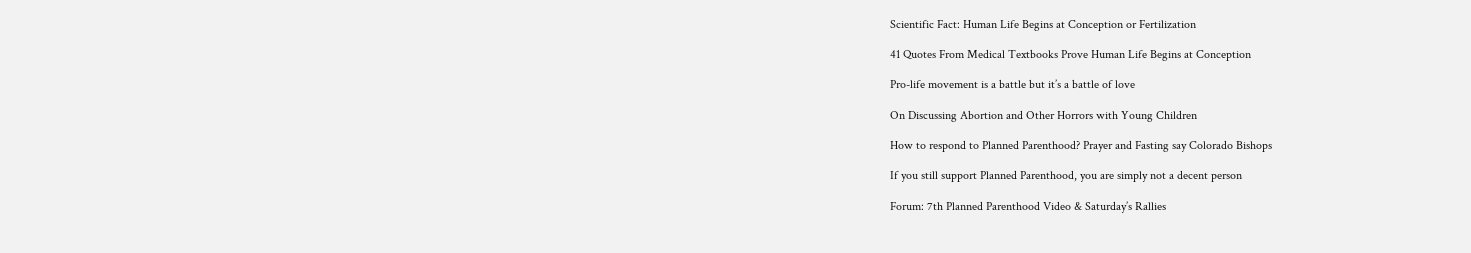Scientific Fact: Human Life Begins at Conception or Fertilization

41 Quotes From Medical Textbooks Prove Human Life Begins at Conception

Pro-life movement is a battle but it’s a battle of love

On Discussing Abortion and Other Horrors with Young Children

How to respond to Planned Parenthood? Prayer and Fasting say Colorado Bishops

If you still support Planned Parenthood, you are simply not a decent person

Forum: 7th Planned Parenthood Video & Saturday’s Rallies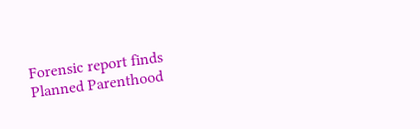Forensic report finds Planned Parenthood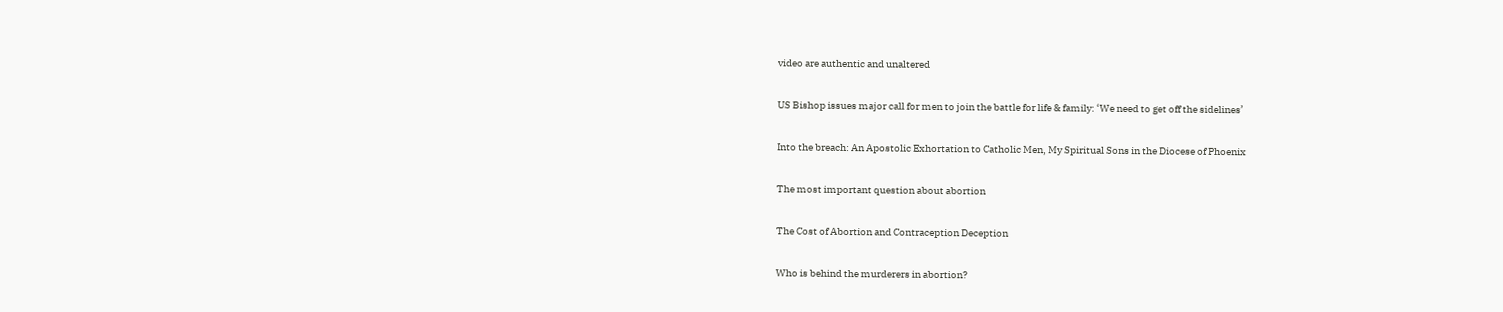video are authentic and unaltered

US Bishop issues major call for men to join the battle for life & family: ‘We need to get off the sidelines’

Into the breach: An Apostolic Exhortation to Catholic Men, My Spiritual Sons in the Diocese of Phoenix

The most important question about abortion

The Cost of Abortion and Contraception Deception

Who is behind the murderers in abortion?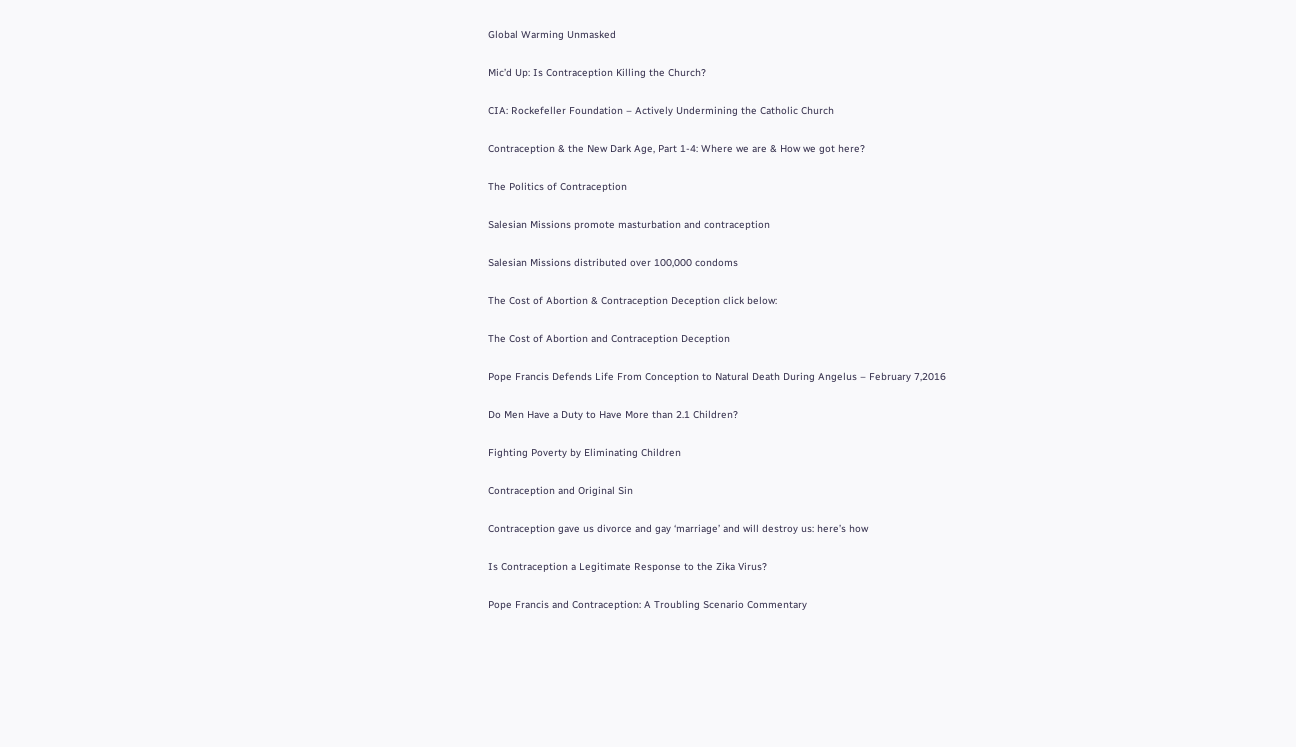Global Warming Unmasked

Mic’d Up: Is Contraception Killing the Church?

CIA: Rockefeller Foundation – Actively Undermining the Catholic Church

Contraception & the New Dark Age, Part 1-4: Where we are & How we got here?

The Politics of Contraception

Salesian Missions promote masturbation and contraception

Salesian Missions distributed over 100,000 condoms

The Cost of Abortion & Contraception Deception click below:

The Cost of Abortion and Contraception Deception

Pope Francis Defends Life From Conception to Natural Death During Angelus – February 7,2016

Do Men Have a Duty to Have More than 2.1 Children?

Fighting Poverty by Eliminating Children

Contraception and Original Sin

Contraception gave us divorce and gay ‘marriage’ and will destroy us: here’s how

Is Contraception a Legitimate Response to the Zika Virus?

Pope Francis and Contraception: A Troubling Scenario Commentary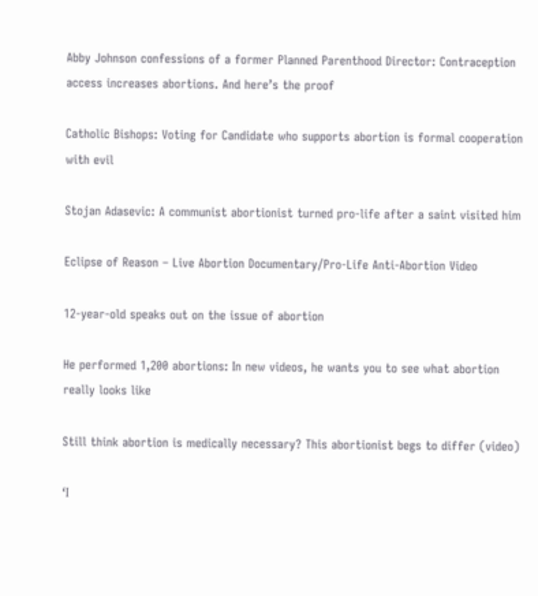Abby Johnson confessions of a former Planned Parenthood Director: Contraception access increases abortions. And here’s the proof

Catholic Bishops: Voting for Candidate who supports abortion is formal cooperation with evil

Stojan Adasevic: A communist abortionist turned pro-life after a saint visited him

Eclipse of Reason – Live Abortion Documentary/Pro-Life Anti-Abortion Video

12-year-old speaks out on the issue of abortion

He performed 1,200 abortions: In new videos, he wants you to see what abortion really looks like

Still think abortion is medically necessary? This abortionist begs to differ (video)

‘I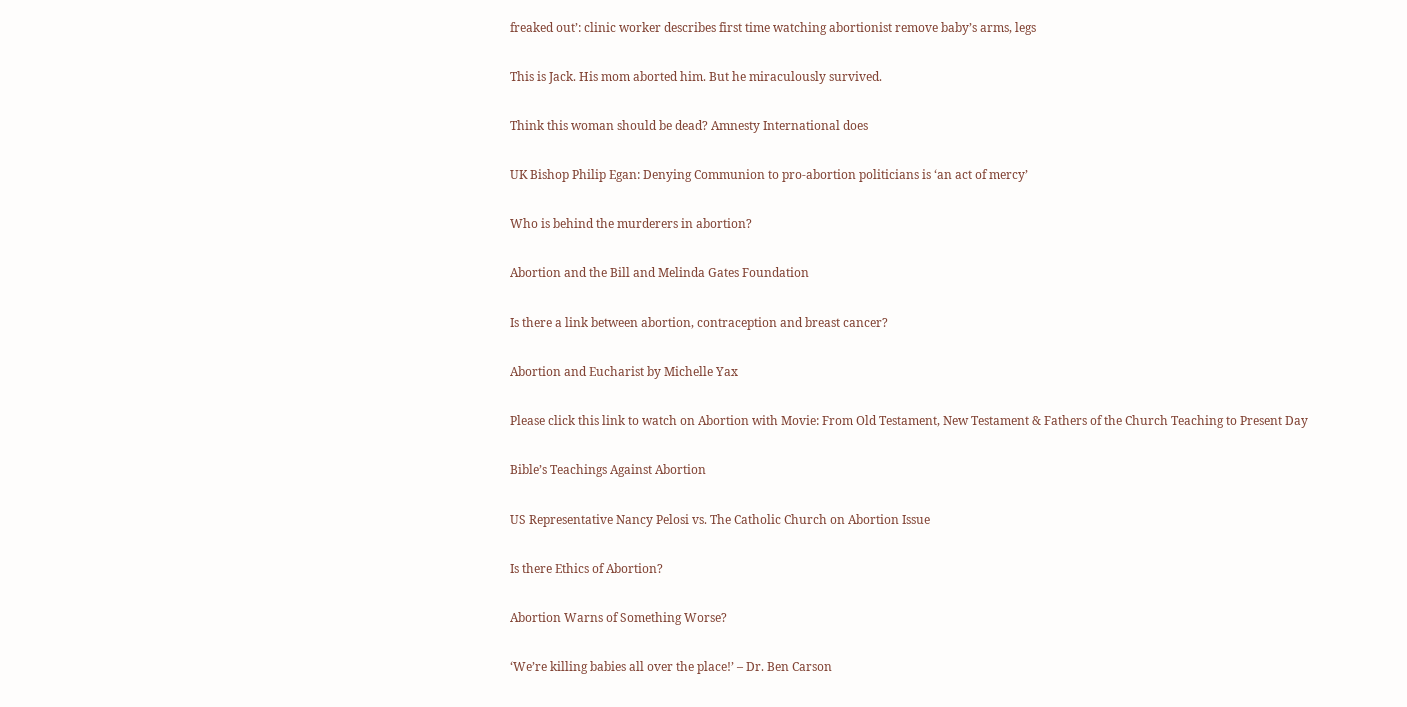freaked out’: clinic worker describes first time watching abortionist remove baby’s arms, legs

This is Jack. His mom aborted him. But he miraculously survived.

Think this woman should be dead? Amnesty International does

UK Bishop Philip Egan: Denying Communion to pro-abortion politicians is ‘an act of mercy’

Who is behind the murderers in abortion?

Abortion and the Bill and Melinda Gates Foundation

Is there a link between abortion, contraception and breast cancer?

Abortion and Eucharist by Michelle Yax

Please click this link to watch on Abortion with Movie: From Old Testament, New Testament & Fathers of the Church Teaching to Present Day

Bible’s Teachings Against Abortion

US Representative Nancy Pelosi vs. The Catholic Church on Abortion Issue

Is there Ethics of Abortion?

Abortion Warns of Something Worse?

‘We’re killing babies all over the place!’ – Dr. Ben Carson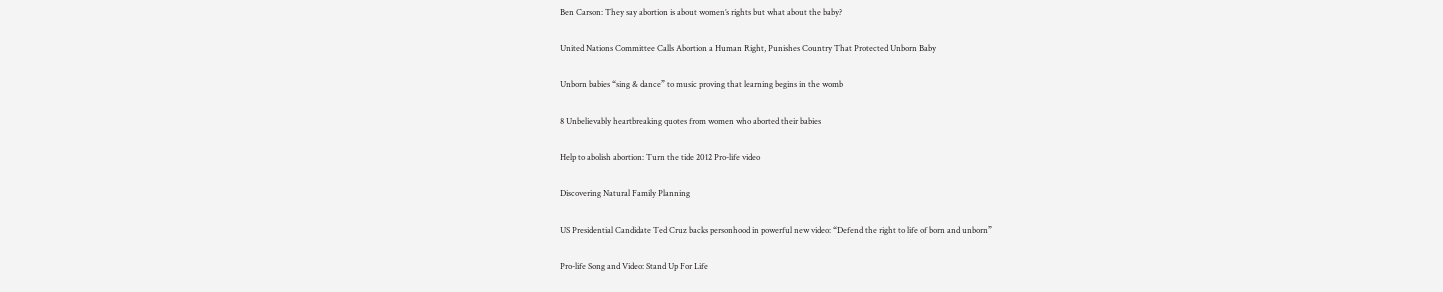Ben Carson: They say abortion is about women’s rights but what about the baby?

United Nations Committee Calls Abortion a Human Right, Punishes Country That Protected Unborn Baby

Unborn babies “sing & dance” to music proving that learning begins in the womb

8 Unbelievably heartbreaking quotes from women who aborted their babies

Help to abolish abortion: Turn the tide 2012 Pro-life video

Discovering Natural Family Planning

US Presidential Candidate Ted Cruz backs personhood in powerful new video: “Defend the right to life of born and unborn”

Pro-life Song and Video: Stand Up For Life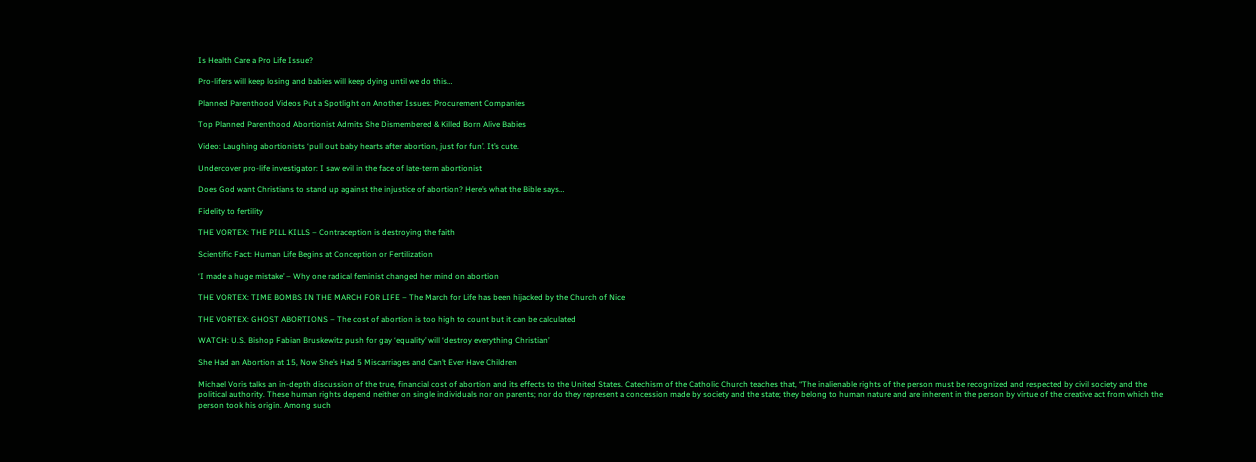Is Health Care a Pro Life Issue?

Pro-lifers will keep losing and babies will keep dying until we do this…

Planned Parenthood Videos Put a Spotlight on Another Issues: Procurement Companies

Top Planned Parenthood Abortionist Admits She Dismembered & Killed Born Alive Babies

Video: Laughing abortionists ‘pull out baby hearts after abortion, just for fun’. It’s cute.

Undercover pro-life investigator: I saw evil in the face of late-term abortionist

Does God want Christians to stand up against the injustice of abortion? Here’s what the Bible says…

Fidelity to fertility

THE VORTEX: THE PILL KILLS – Contraception is destroying the faith

Scientific Fact: Human Life Begins at Conception or Fertilization

‘I made a huge mistake’ – Why one radical feminist changed her mind on abortion

THE VORTEX: TIME BOMBS IN THE MARCH FOR LIFE – The March for Life has been hijacked by the Church of Nice

THE VORTEX: GHOST ABORTIONS – The cost of abortion is too high to count but it can be calculated

WATCH: U.S. Bishop Fabian Bruskewitz push for gay ‘equality’ will ‘destroy everything Christian’

She Had an Abortion at 15, Now She’s Had 5 Miscarriages and Can’t Ever Have Children

Michael Voris talks an in-depth discussion of the true, financial cost of abortion and its effects to the United States. Catechism of the Catholic Church teaches that, “The inalienable rights of the person must be recognized and respected by civil society and the political authority. These human rights depend neither on single individuals nor on parents; nor do they represent a concession made by society and the state; they belong to human nature and are inherent in the person by virtue of the creative act from which the person took his origin. Among such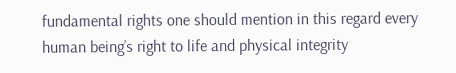fundamental rights one should mention in this regard every human being’s right to life and physical integrity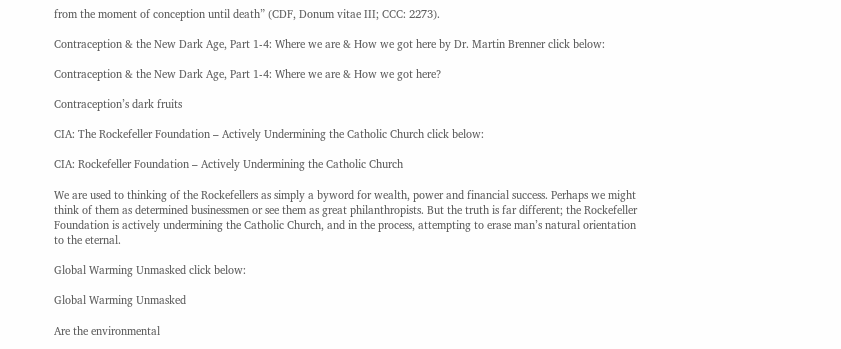from the moment of conception until death” (CDF, Donum vitae III; CCC: 2273).

Contraception & the New Dark Age, Part 1-4: Where we are & How we got here by Dr. Martin Brenner click below:

Contraception & the New Dark Age, Part 1-4: Where we are & How we got here?

Contraception’s dark fruits

CIA: The Rockefeller Foundation – Actively Undermining the Catholic Church click below:

CIA: Rockefeller Foundation – Actively Undermining the Catholic Church

We are used to thinking of the Rockefellers as simply a byword for wealth, power and financial success. Perhaps we might think of them as determined businessmen or see them as great philanthropists. But the truth is far different; the Rockefeller Foundation is actively undermining the Catholic Church, and in the process, attempting to erase man’s natural orientation to the eternal.

Global Warming Unmasked click below:

Global Warming Unmasked

Are the environmental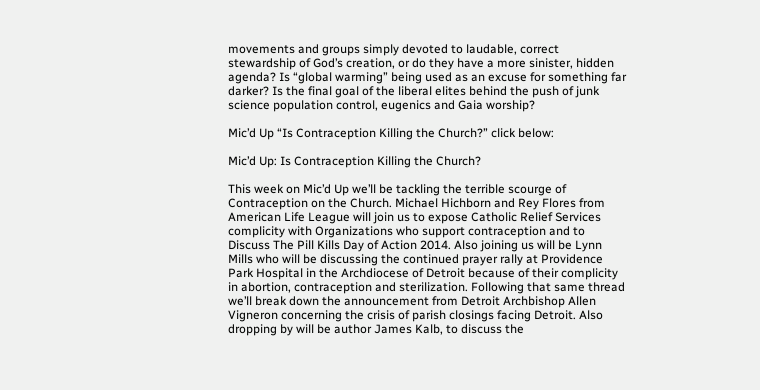movements and groups simply devoted to laudable, correct stewardship of God’s creation, or do they have a more sinister, hidden agenda? Is “global warming” being used as an excuse for something far darker? Is the final goal of the liberal elites behind the push of junk science population control, eugenics and Gaia worship?

Mic’d Up “Is Contraception Killing the Church?” click below:

Mic’d Up: Is Contraception Killing the Church?

This week on Mic’d Up we’ll be tackling the terrible scourge of Contraception on the Church. Michael Hichborn and Rey Flores from American Life League will join us to expose Catholic Relief Services complicity with Organizations who support contraception and to Discuss The Pill Kills Day of Action 2014. Also joining us will be Lynn Mills who will be discussing the continued prayer rally at Providence Park Hospital in the Archdiocese of Detroit because of their complicity in abortion, contraception and sterilization. Following that same thread we’ll break down the announcement from Detroit Archbishop Allen Vigneron concerning the crisis of parish closings facing Detroit. Also dropping by will be author James Kalb, to discuss the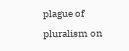plague of pluralism on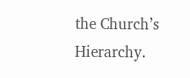the Church’s Hierarchy.